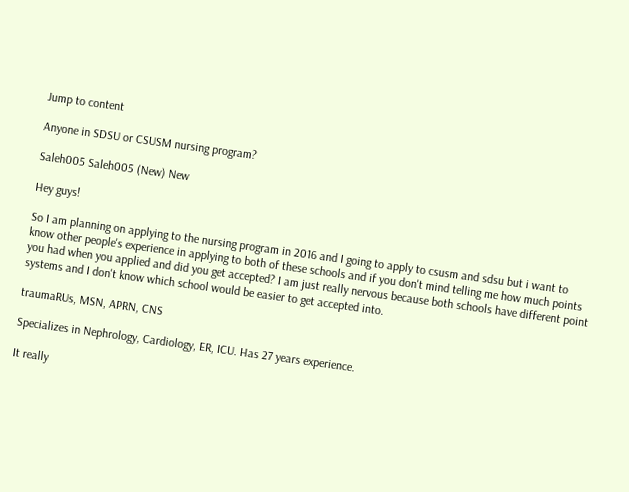Jump to content

Anyone in SDSU or CSUSM nursing program?

Saleh005 Saleh005 (New) New

Hey guys!

So I am planning on applying to the nursing program in 2016 and I going to apply to csusm and sdsu but i want to know other people's experience in applying to both of these schools and if you don't mind telling me how much points you had when you applied and did you get accepted? I am just really nervous because both schools have different point systems and I don't know which school would be easier to get accepted into.

traumaRUs, MSN, APRN, CNS

Specializes in Nephrology, Cardiology, ER, ICU. Has 27 years experience.

It really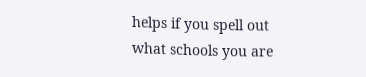helps if you spell out what schools you are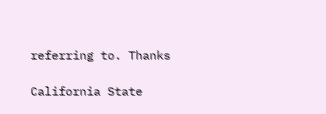referring to. Thanks

California State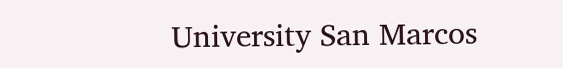University San Marcos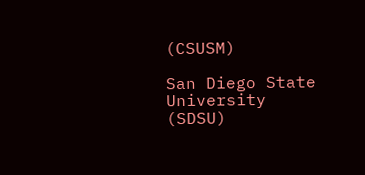(CSUSM)

San Diego State University (SDSU)